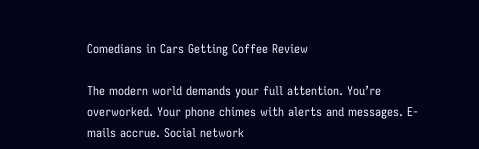Comedians in Cars Getting Coffee Review

The modern world demands your full attention. You’re overworked. Your phone chimes with alerts and messages. E-mails accrue. Social network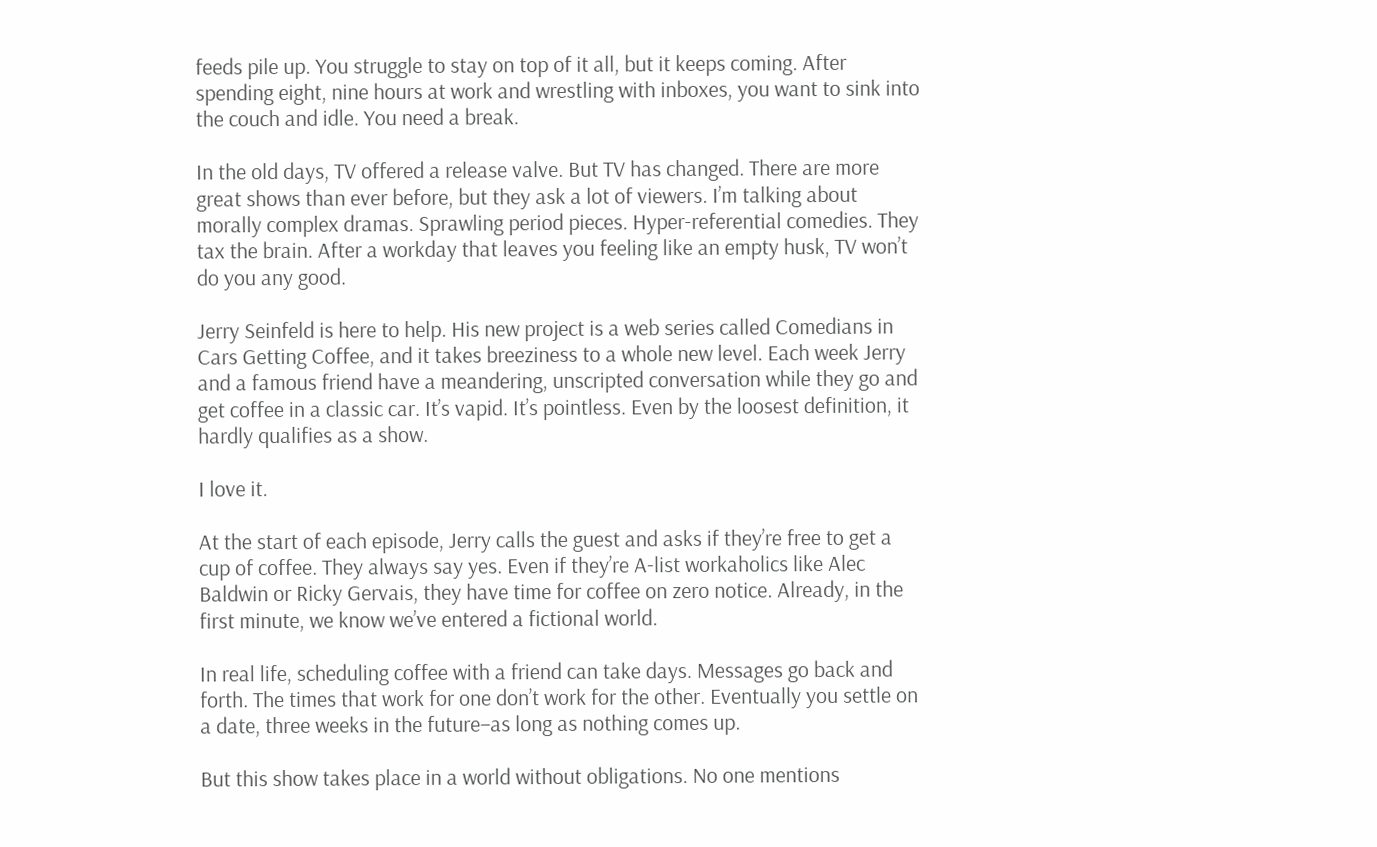feeds pile up. You struggle to stay on top of it all, but it keeps coming. After spending eight, nine hours at work and wrestling with inboxes, you want to sink into the couch and idle. You need a break.

In the old days, TV offered a release valve. But TV has changed. There are more great shows than ever before, but they ask a lot of viewers. I’m talking about morally complex dramas. Sprawling period pieces. Hyper-referential comedies. They tax the brain. After a workday that leaves you feeling like an empty husk, TV won’t do you any good.

Jerry Seinfeld is here to help. His new project is a web series called Comedians in Cars Getting Coffee, and it takes breeziness to a whole new level. Each week Jerry and a famous friend have a meandering, unscripted conversation while they go and get coffee in a classic car. It’s vapid. It’s pointless. Even by the loosest definition, it hardly qualifies as a show.

I love it.

At the start of each episode, Jerry calls the guest and asks if they’re free to get a cup of coffee. They always say yes. Even if they’re A-list workaholics like Alec Baldwin or Ricky Gervais, they have time for coffee on zero notice. Already, in the first minute, we know we’ve entered a fictional world.

In real life, scheduling coffee with a friend can take days. Messages go back and forth. The times that work for one don’t work for the other. Eventually you settle on a date, three weeks in the future–as long as nothing comes up.

But this show takes place in a world without obligations. No one mentions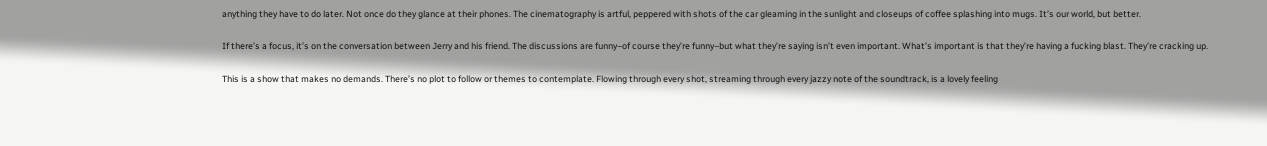anything they have to do later. Not once do they glance at their phones. The cinematography is artful, peppered with shots of the car gleaming in the sunlight and closeups of coffee splashing into mugs. It’s our world, but better.

If there’s a focus, it’s on the conversation between Jerry and his friend. The discussions are funny–of course they’re funny–but what they’re saying isn’t even important. What’s important is that they’re having a fucking blast. They’re cracking up.

This is a show that makes no demands. There’s no plot to follow or themes to contemplate. Flowing through every shot, streaming through every jazzy note of the soundtrack, is a lovely feeling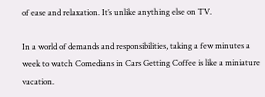of ease and relaxation. It’s unlike anything else on TV.

In a world of demands and responsibilities, taking a few minutes a week to watch Comedians in Cars Getting Coffee is like a miniature vacation.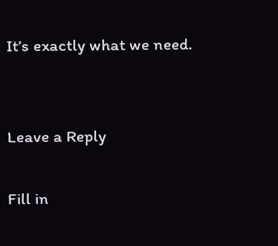It’s exactly what we need.


Leave a Reply

Fill in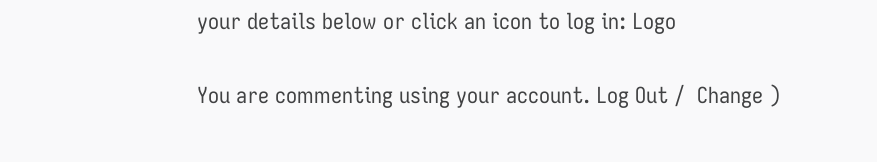your details below or click an icon to log in: Logo

You are commenting using your account. Log Out /  Change )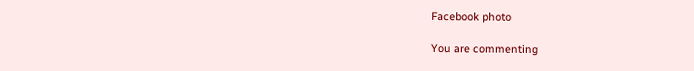Facebook photo

You are commenting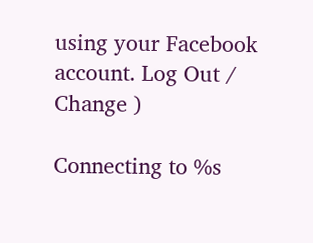using your Facebook account. Log Out /  Change )

Connecting to %s